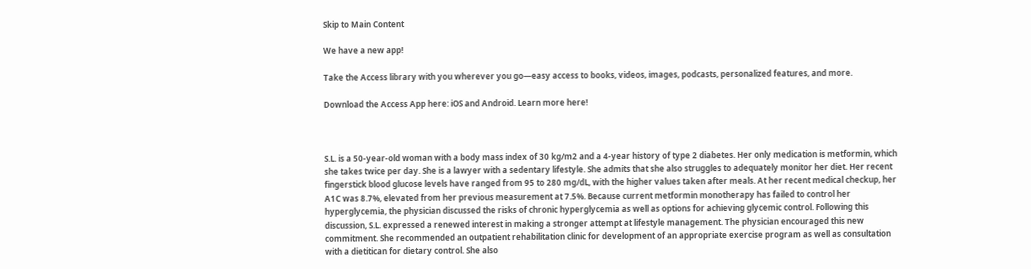Skip to Main Content

We have a new app!

Take the Access library with you wherever you go—easy access to books, videos, images, podcasts, personalized features, and more.

Download the Access App here: iOS and Android. Learn more here!



S.L. is a 50-year-old woman with a body mass index of 30 kg/m2 and a 4-year history of type 2 diabetes. Her only medication is metformin, which she takes twice per day. She is a lawyer with a sedentary lifestyle. She admits that she also struggles to adequately monitor her diet. Her recent fingerstick blood glucose levels have ranged from 95 to 280 mg/dL, with the higher values taken after meals. At her recent medical checkup, her A1C was 8.7%, elevated from her previous measurement at 7.5%. Because current metformin monotherapy has failed to control her hyperglycemia, the physician discussed the risks of chronic hyperglycemia as well as options for achieving glycemic control. Following this discussion, S.L. expressed a renewed interest in making a stronger attempt at lifestyle management. The physician encouraged this new commitment. She recommended an outpatient rehabilitation clinic for development of an appropriate exercise program as well as consultation with a dietitican for dietary control. She also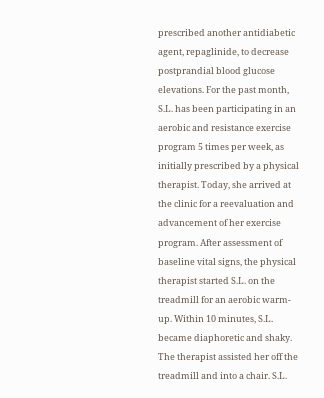prescribed another antidiabetic agent, repaglinide, to decrease postprandial blood glucose elevations. For the past month, S.L. has been participating in an aerobic and resistance exercise program 5 times per week, as initially prescribed by a physical therapist. Today, she arrived at the clinic for a reevaluation and advancement of her exercise program. After assessment of baseline vital signs, the physical therapist started S.L. on the treadmill for an aerobic warm-up. Within 10 minutes, S.L. became diaphoretic and shaky. The therapist assisted her off the treadmill and into a chair. S.L.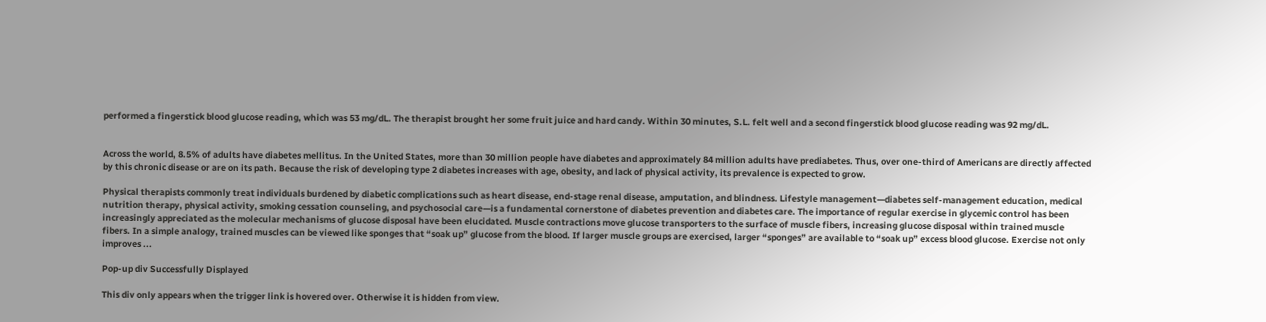performed a fingerstick blood glucose reading, which was 53 mg/dL. The therapist brought her some fruit juice and hard candy. Within 30 minutes, S.L. felt well and a second fingerstick blood glucose reading was 92 mg/dL.


Across the world, 8.5% of adults have diabetes mellitus. In the United States, more than 30 million people have diabetes and approximately 84 million adults have prediabetes. Thus, over one-third of Americans are directly affected by this chronic disease or are on its path. Because the risk of developing type 2 diabetes increases with age, obesity, and lack of physical activity, its prevalence is expected to grow.

Physical therapists commonly treat individuals burdened by diabetic complications such as heart disease, end-stage renal disease, amputation, and blindness. Lifestyle management—diabetes self-management education, medical nutrition therapy, physical activity, smoking cessation counseling, and psychosocial care—is a fundamental cornerstone of diabetes prevention and diabetes care. The importance of regular exercise in glycemic control has been increasingly appreciated as the molecular mechanisms of glucose disposal have been elucidated. Muscle contractions move glucose transporters to the surface of muscle fibers, increasing glucose disposal within trained muscle fibers. In a simple analogy, trained muscles can be viewed like sponges that “soak up” glucose from the blood. If larger muscle groups are exercised, larger “sponges” are available to “soak up” excess blood glucose. Exercise not only improves ...

Pop-up div Successfully Displayed

This div only appears when the trigger link is hovered over. Otherwise it is hidden from view.